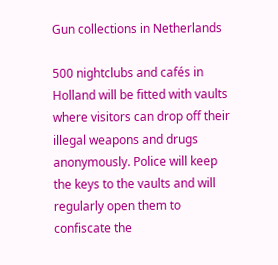Gun collections in Netherlands

500 nightclubs and cafés in Holland will be fitted with vaults where visitors can drop off their illegal weapons and drugs anonymously. Police will keep the keys to the vaults and will regularly open them to confiscate the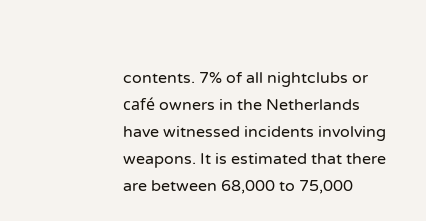contents. 7% of all nightclubs or café owners in the Netherlands have witnessed incidents involving weapons. It is estimated that there are between 68,000 to 75,000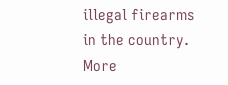illegal firearms in the country. More